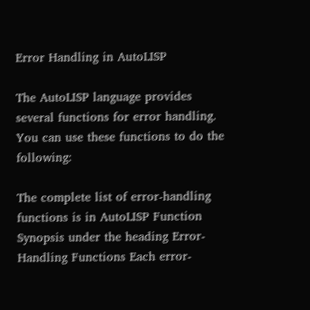Error Handling in AutoLISP

The AutoLISP language provides several functions for error handling. You can use these functions to do the following:

The complete list of error-handling functions is in AutoLISP Function Synopsis under the heading Error-Handling Functions Each error-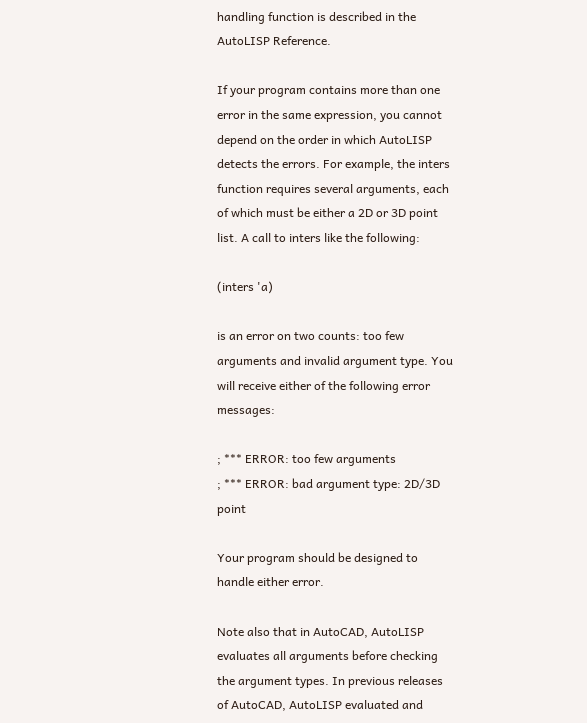handling function is described in the AutoLISP Reference.

If your program contains more than one error in the same expression, you cannot depend on the order in which AutoLISP detects the errors. For example, the inters function requires several arguments, each of which must be either a 2D or 3D point list. A call to inters like the following:

(inters 'a)

is an error on two counts: too few arguments and invalid argument type. You will receive either of the following error messages:

; *** ERROR: too few arguments
; *** ERROR: bad argument type: 2D/3D point

Your program should be designed to handle either error.

Note also that in AutoCAD, AutoLISP evaluates all arguments before checking the argument types. In previous releases of AutoCAD, AutoLISP evaluated and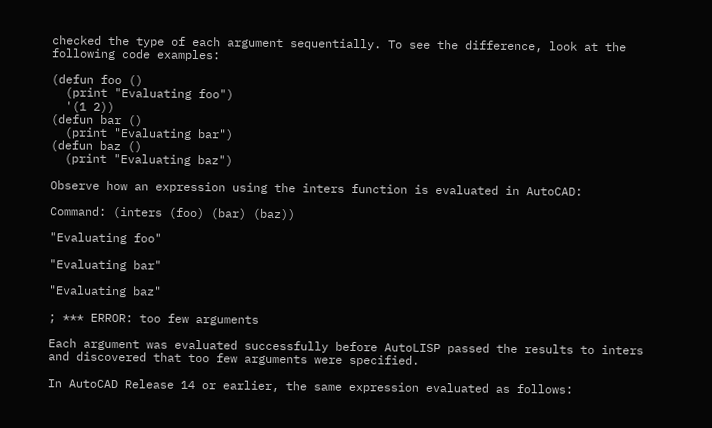checked the type of each argument sequentially. To see the difference, look at the following code examples:

(defun foo ()
  (print "Evaluating foo")
  '(1 2))
(defun bar ()
  (print "Evaluating bar")
(defun baz ()
  (print "Evaluating baz")

Observe how an expression using the inters function is evaluated in AutoCAD:

Command: (inters (foo) (bar) (baz))

"Evaluating foo"

"Evaluating bar"

"Evaluating baz"

; *** ERROR: too few arguments

Each argument was evaluated successfully before AutoLISP passed the results to inters and discovered that too few arguments were specified.

In AutoCAD Release 14 or earlier, the same expression evaluated as follows: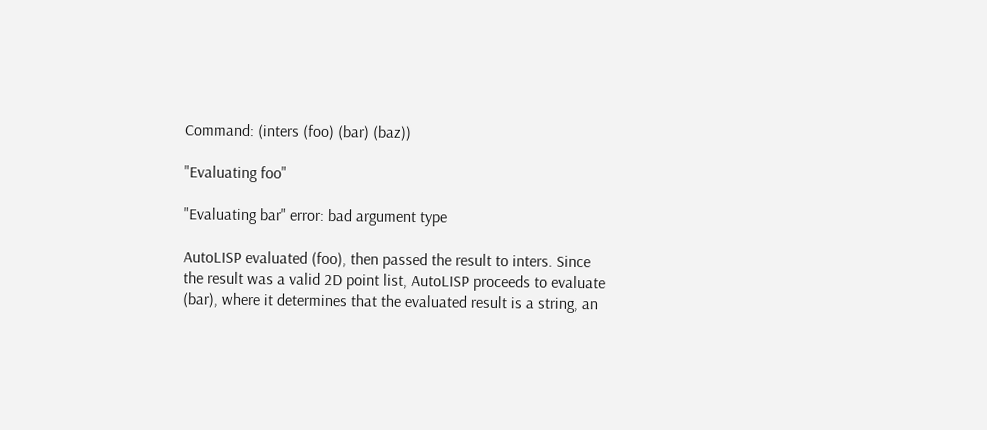Command: (inters (foo) (bar) (baz))

"Evaluating foo"

"Evaluating bar" error: bad argument type

AutoLISP evaluated (foo), then passed the result to inters. Since the result was a valid 2D point list, AutoLISP proceeds to evaluate (bar), where it determines that the evaluated result is a string, an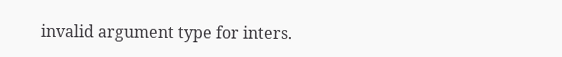invalid argument type for inters.